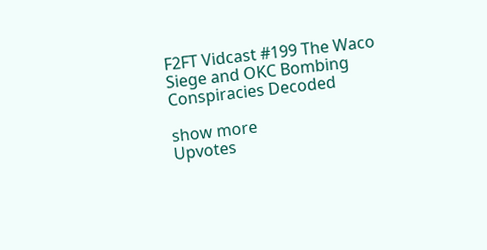F2FT Vidcast #199 The Waco Siege and OKC Bombing Conspiracies Decoded

show more
Upvotes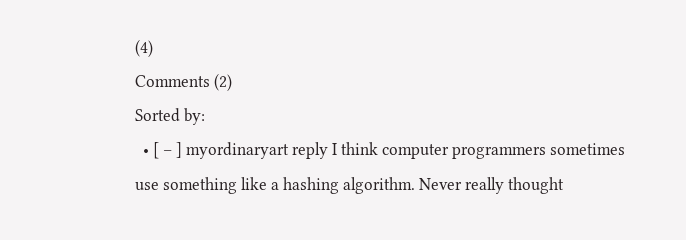(4)
Comments (2)
Sorted by:
  • [ – ] myordinaryart reply I think computer programmers sometimes use something like a hashing algorithm. Never really thought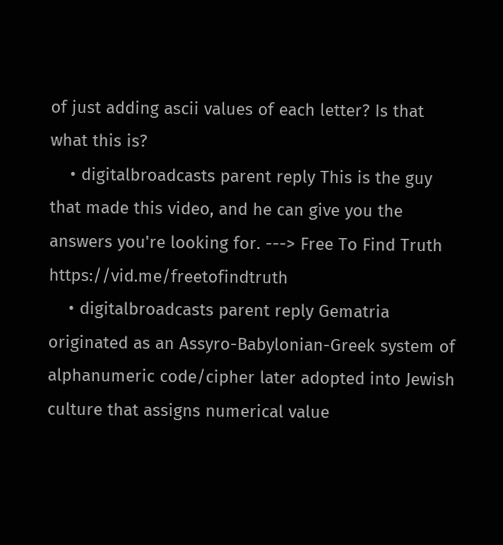of just adding ascii values of each letter? Is that what this is?
    • digitalbroadcasts parent reply This is the guy that made this video, and he can give you the answers you're looking for. ---> Free To Find Truth https://vid.me/freetofindtruth
    • digitalbroadcasts parent reply Gematria originated as an Assyro-Babylonian-Greek system of alphanumeric code/cipher later adopted into Jewish culture that assigns numerical value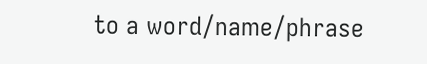to a word/name/phrase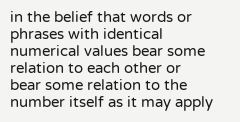in the belief that words or phrases with identical numerical values bear some relation to each other or bear some relation to the number itself as it may apply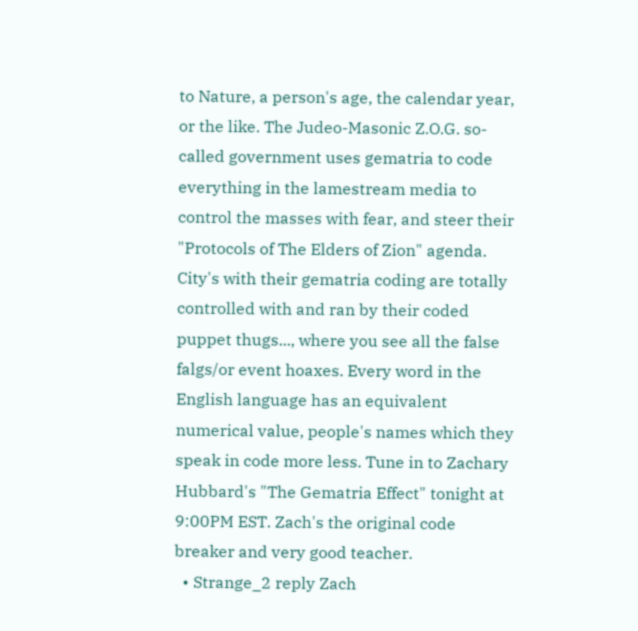to Nature, a person's age, the calendar year, or the like. The Judeo-Masonic Z.O.G. so-called government uses gematria to code everything in the lamestream media to control the masses with fear, and steer their "Protocols of The Elders of Zion" agenda. City's with their gematria coding are totally controlled with and ran by their coded puppet thugs..., where you see all the false falgs/or event hoaxes. Every word in the English language has an equivalent numerical value, people's names which they speak in code more less. Tune in to Zachary Hubbard's "The Gematria Effect" tonight at 9:00PM EST. Zach's the original code breaker and very good teacher.
  • Strange_2 reply Zach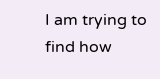I am trying to find how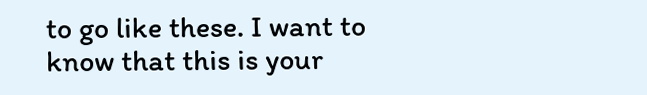to go like these. I want to know that this is your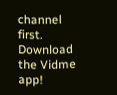channel first.
Download the Vidme app!